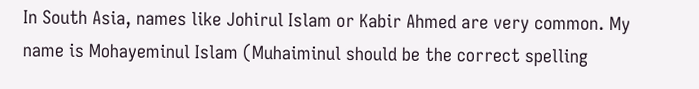In South Asia, names like Johirul Islam or Kabir Ahmed are very common. My name is Mohayeminul Islam (Muhaiminul should be the correct spelling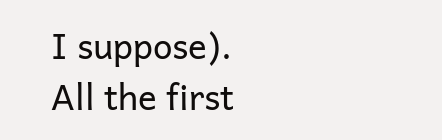I suppose). All the first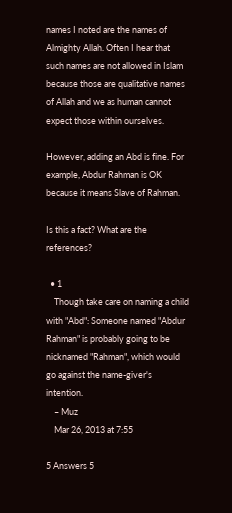names I noted are the names of Almighty Allah. Often I hear that such names are not allowed in Islam because those are qualitative names of Allah and we as human cannot expect those within ourselves.

However, adding an Abd is fine. For example, Abdur Rahman is OK because it means Slave of Rahman.

Is this a fact? What are the references?

  • 1
    Though take care on naming a child with "Abd": Someone named "Abdur Rahman" is probably going to be nicknamed "Rahman", which would go against the name-giver's intention.
    – Muz
    Mar 26, 2013 at 7:55

5 Answers 5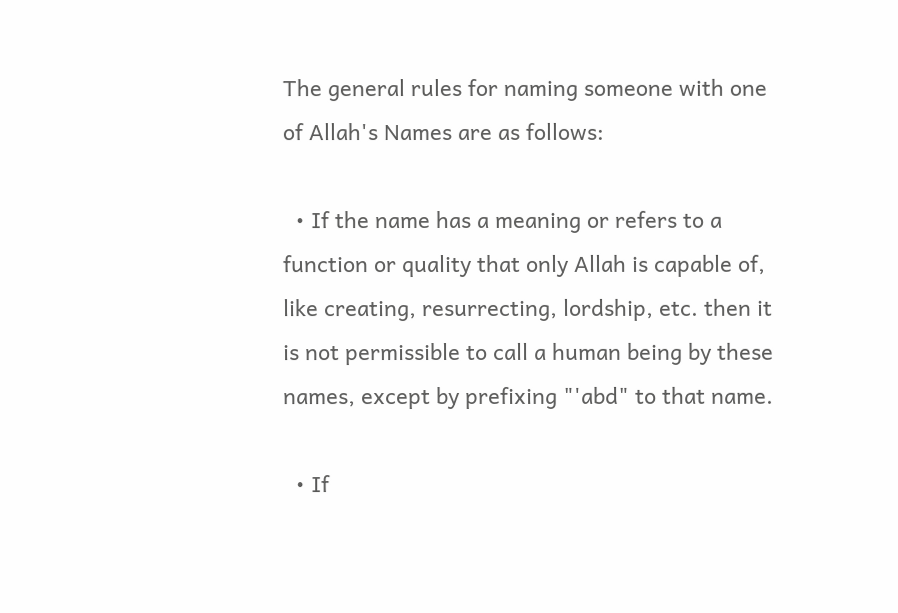The general rules for naming someone with one of Allah's Names are as follows:

  • If the name has a meaning or refers to a function or quality that only Allah is capable of, like creating, resurrecting, lordship, etc. then it is not permissible to call a human being by these names, except by prefixing "'abd" to that name.

  • If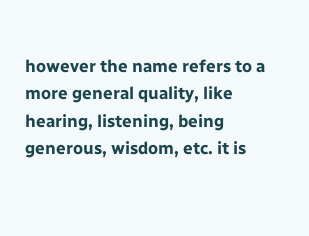however the name refers to a more general quality, like hearing, listening, being generous, wisdom, etc. it is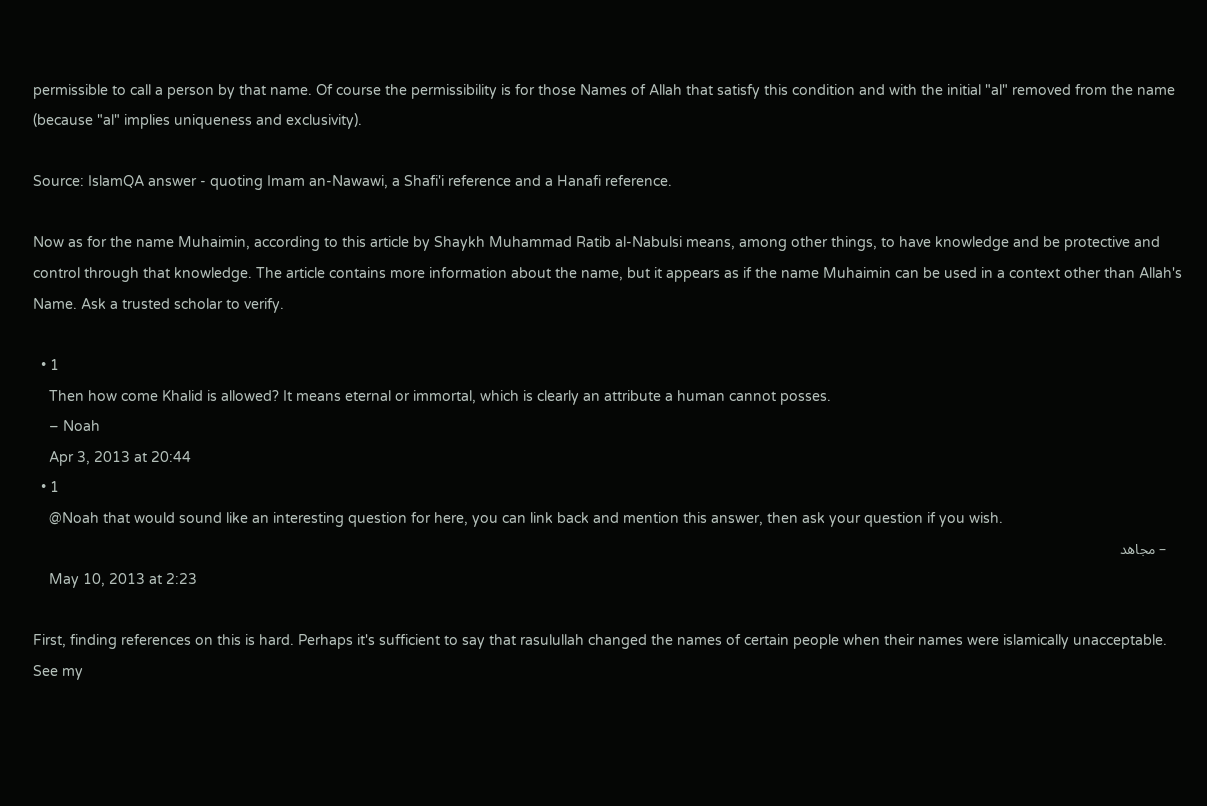permissible to call a person by that name. Of course the permissibility is for those Names of Allah that satisfy this condition and with the initial "al" removed from the name (because "al" implies uniqueness and exclusivity).

Source: IslamQA answer - quoting Imam an-Nawawi, a Shafi'i reference and a Hanafi reference.

Now as for the name Muhaimin, according to this article by Shaykh Muhammad Ratib al-Nabulsi means, among other things, to have knowledge and be protective and control through that knowledge. The article contains more information about the name, but it appears as if the name Muhaimin can be used in a context other than Allah's Name. Ask a trusted scholar to verify.

  • 1
    Then how come Khalid is allowed? It means eternal or immortal, which is clearly an attribute a human cannot posses.
    – Noah
    Apr 3, 2013 at 20:44
  • 1
    @Noah that would sound like an interesting question for here, you can link back and mention this answer, then ask your question if you wish.
    – مجاهد
    May 10, 2013 at 2:23

First, finding references on this is hard. Perhaps it's sufficient to say that rasulullah changed the names of certain people when their names were islamically unacceptable. See my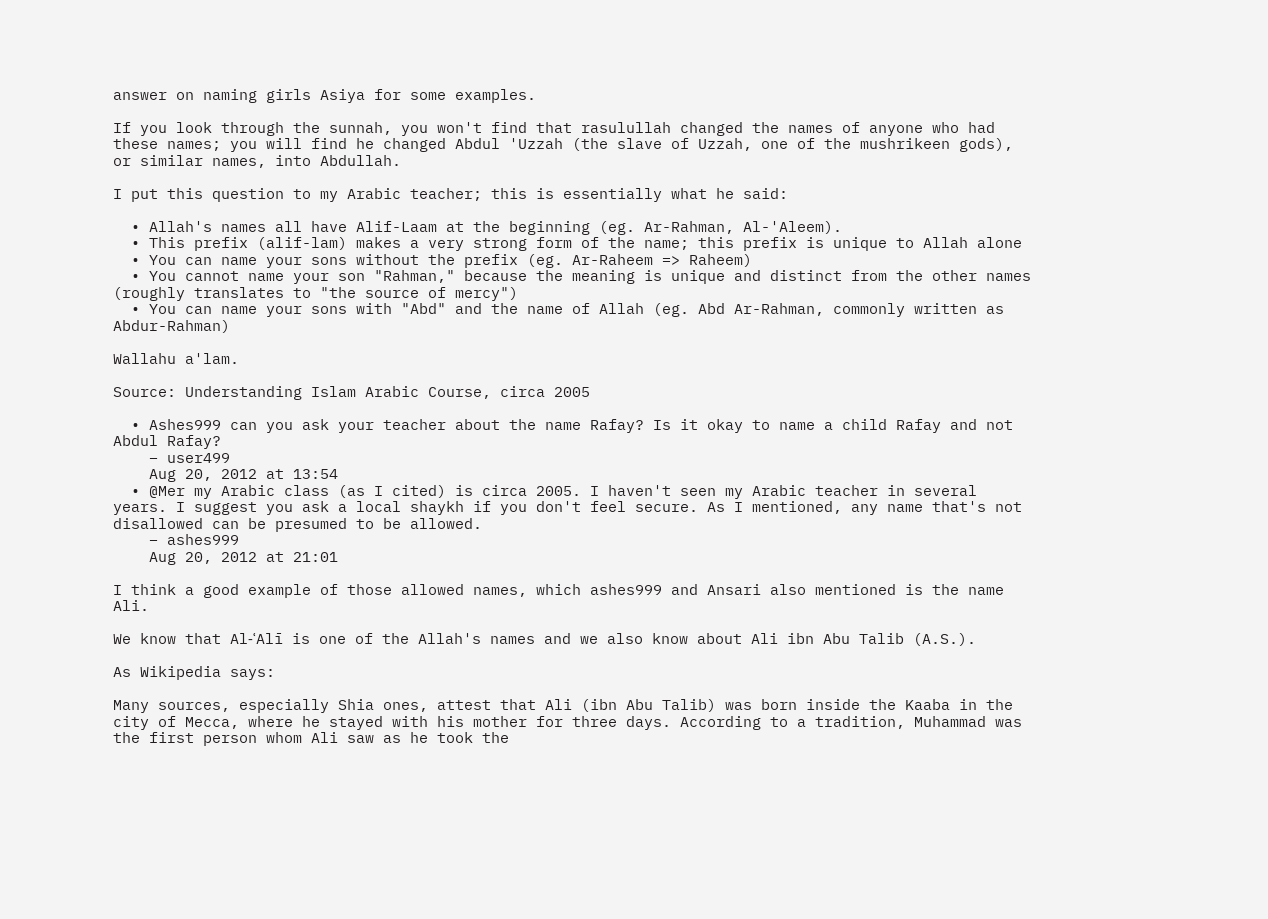answer on naming girls Asiya for some examples.

If you look through the sunnah, you won't find that rasulullah changed the names of anyone who had these names; you will find he changed Abdul 'Uzzah (the slave of Uzzah, one of the mushrikeen gods), or similar names, into Abdullah.

I put this question to my Arabic teacher; this is essentially what he said:

  • Allah's names all have Alif-Laam at the beginning (eg. Ar-Rahman, Al-'Aleem).
  • This prefix (alif-lam) makes a very strong form of the name; this prefix is unique to Allah alone
  • You can name your sons without the prefix (eg. Ar-Raheem => Raheem)
  • You cannot name your son "Rahman," because the meaning is unique and distinct from the other names (roughly translates to "the source of mercy")
  • You can name your sons with "Abd" and the name of Allah (eg. Abd Ar-Rahman, commonly written as Abdur-Rahman)

Wallahu a'lam.

Source: Understanding Islam Arabic Course, circa 2005

  • Ashes999 can you ask your teacher about the name Rafay? Is it okay to name a child Rafay and not Abdul Rafay?
    – user499
    Aug 20, 2012 at 13:54
  • @Mer my Arabic class (as I cited) is circa 2005. I haven't seen my Arabic teacher in several years. I suggest you ask a local shaykh if you don't feel secure. As I mentioned, any name that's not disallowed can be presumed to be allowed.
    – ashes999
    Aug 20, 2012 at 21:01

I think a good example of those allowed names, which ashes999 and Ansari also mentioned is the name Ali.

We know that Al-ʿAlī is one of the Allah's names and we also know about Ali ibn Abu Talib (A.S.).

As Wikipedia says:

Many sources, especially Shia ones, attest that Ali (ibn Abu Talib) was born inside the Kaaba in the city of Mecca, where he stayed with his mother for three days. According to a tradition, Muhammad was the first person whom Ali saw as he took the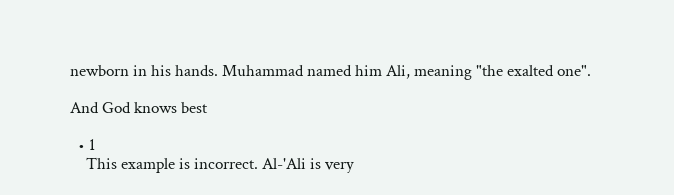newborn in his hands. Muhammad named him Ali, meaning "the exalted one".

And God knows best

  • 1
    This example is incorrect. Al-'Ali is very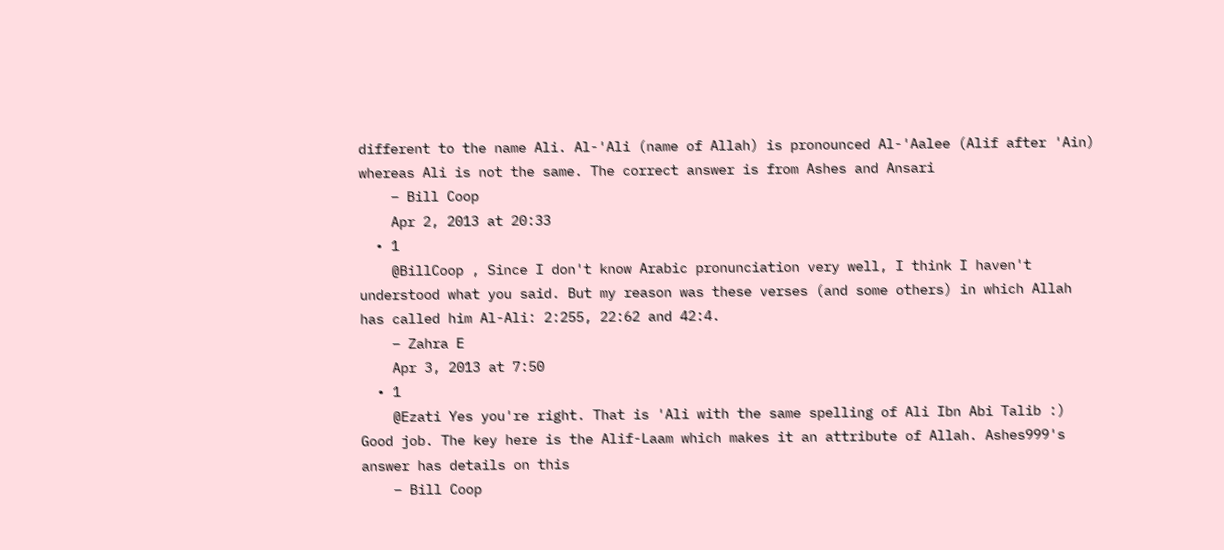different to the name Ali. Al-'Ali (name of Allah) is pronounced Al-'Aalee (Alif after 'Ain) whereas Ali is not the same. The correct answer is from Ashes and Ansari
    – Bill Coop
    Apr 2, 2013 at 20:33
  • 1
    @BillCoop , Since I don't know Arabic pronunciation very well, I think I haven't understood what you said. But my reason was these verses (and some others) in which Allah has called him Al-Ali: 2:255, 22:62 and 42:4.
    – Zahra E
    Apr 3, 2013 at 7:50
  • 1
    @Ezati Yes you're right. That is 'Ali with the same spelling of Ali Ibn Abi Talib :) Good job. The key here is the Alif-Laam which makes it an attribute of Allah. Ashes999's answer has details on this
    – Bill Coop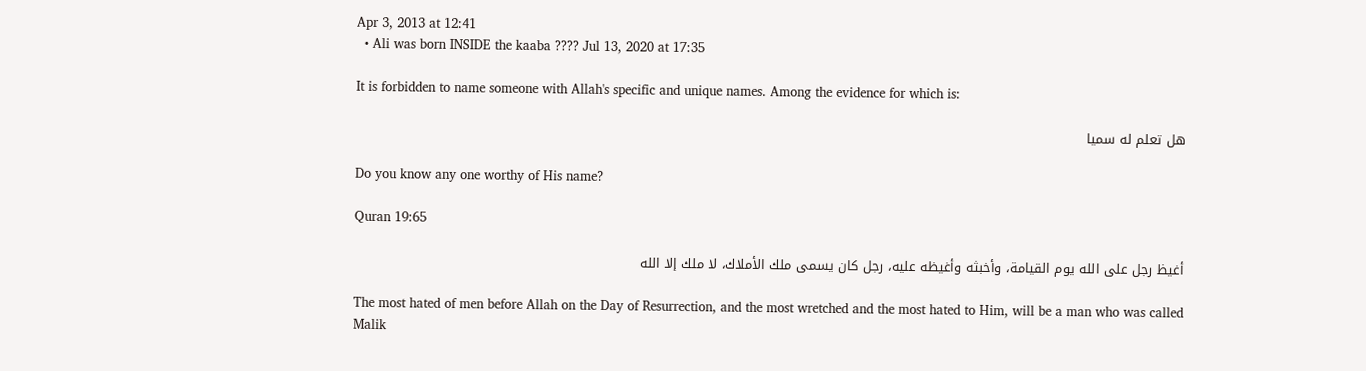Apr 3, 2013 at 12:41
  • Ali was born INSIDE the kaaba ???? Jul 13, 2020 at 17:35

It is forbidden to name someone with Allah's specific and unique names. Among the evidence for which is:

هل تعلم له سميا

Do you know any one worthy of His name?

Quran 19:65

أغيظ رجل على الله يوم القيامة، وأخبثه وأغيظه عليه، رجل كان يسمى ملك الأملاك، لا ملك إلا الله

The most hated of men before Allah on the Day of Resurrection, and the most wretched and the most hated to Him, will be a man who was called Malik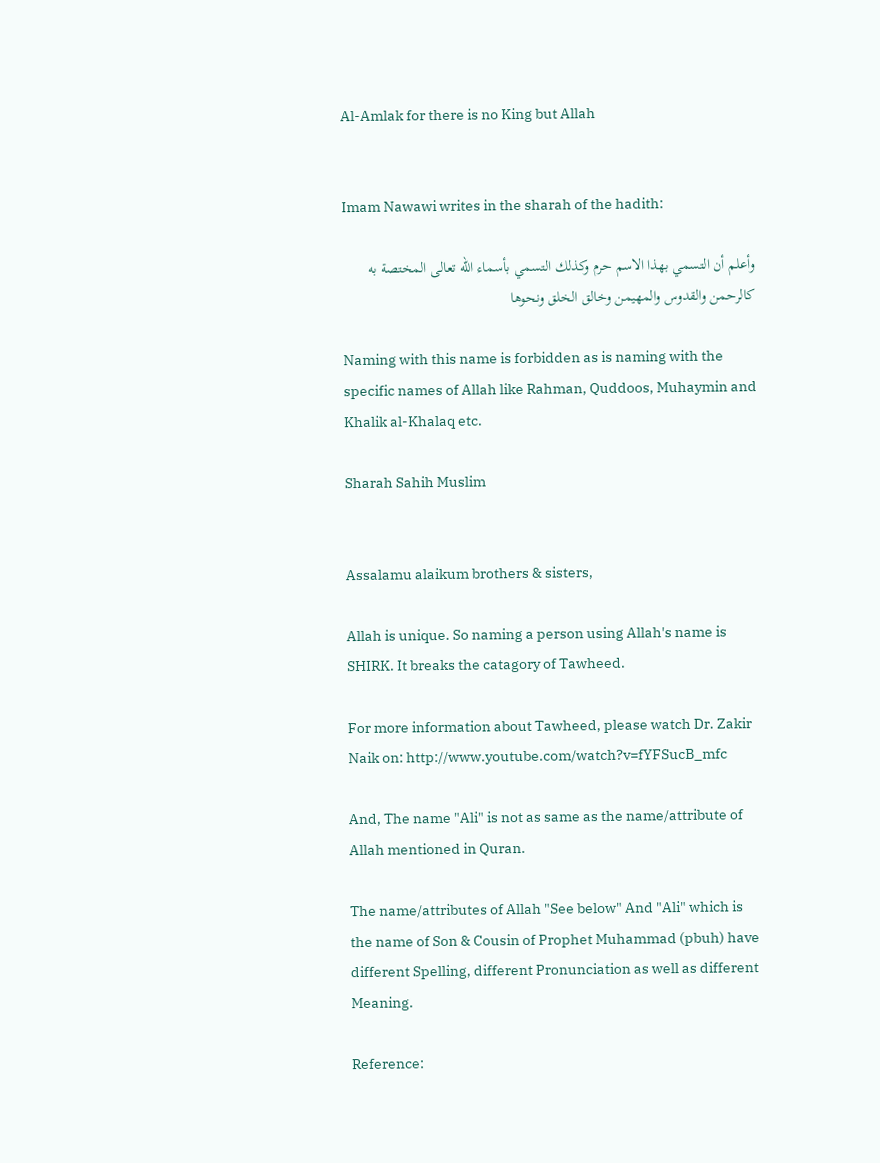Al-Amlak for there is no King but Allah


Imam Nawawi writes in the sharah of the hadith:

وأعلم أن التسمي بهذا الاسم حرم وكذلك التسمي بأسماء الله تعالى المختصة به كالرحمن والقدوس والمهيمن وخالق الخلق ونحوها

Naming with this name is forbidden as is naming with the specific names of Allah like Rahman, Quddoos, Muhaymin and Khalik al-Khalaq etc.

Sharah Sahih Muslim


Assalamu alaikum brothers & sisters,

Allah is unique. So naming a person using Allah's name is SHIRK. It breaks the catagory of Tawheed.

For more information about Tawheed, please watch Dr. Zakir Naik on: http://www.youtube.com/watch?v=fYFSucB_mfc

And, The name "Ali" is not as same as the name/attribute of Allah mentioned in Quran.

The name/attributes of Allah "See below" And "Ali" which is the name of Son & Cousin of Prophet Muhammad (pbuh) have different Spelling, different Pronunciation as well as different Meaning.

Reference: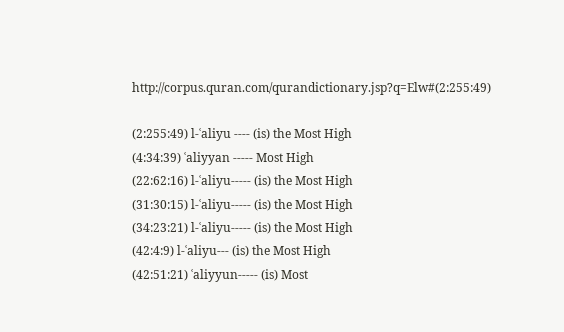http://corpus.quran.com/qurandictionary.jsp?q=Elw#(2:255:49)

(2:255:49) l-ʿaliyu ---- (is) the Most High
(4:34:39) ʿaliyyan ----- Most High
(22:62:16) l-ʿaliyu----- (is) the Most High
(31:30:15) l-ʿaliyu----- (is) the Most High
(34:23:21) l-ʿaliyu----- (is) the Most High
(42:4:9) l-ʿaliyu--- (is) the Most High
(42:51:21) ʿaliyyun----- (is) Most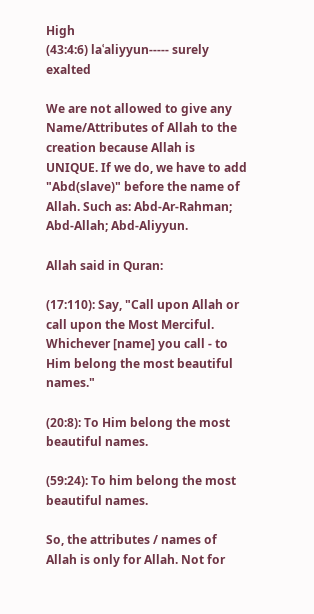High
(43:4:6) laʿaliyyun----- surely exalted

We are not allowed to give any Name/Attributes of Allah to the creation because Allah is UNIQUE. If we do, we have to add "Abd(slave)" before the name of Allah. Such as: Abd-Ar-Rahman; Abd-Allah; Abd-Aliyyun.

Allah said in Quran:

(17:110): Say, "Call upon Allah or call upon the Most Merciful. Whichever [name] you call - to Him belong the most beautiful names."

(20:8): To Him belong the most beautiful names.

(59:24): To him belong the most beautiful names.

So, the attributes / names of Allah is only for Allah. Not for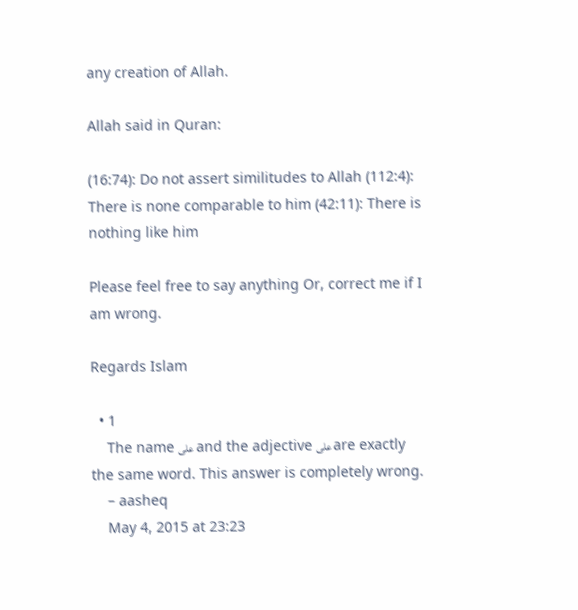any creation of Allah.

Allah said in Quran:

(16:74): Do not assert similitudes to Allah (112:4): There is none comparable to him (42:11): There is nothing like him

Please feel free to say anything Or, correct me if I am wrong.

Regards Islam

  • 1
    The name على and the adjective على are exactly the same word. This answer is completely wrong.
    – aasheq
    May 4, 2015 at 23:23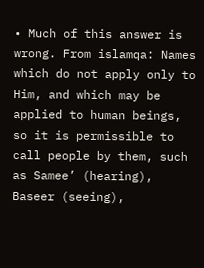• Much of this answer is wrong. From islamqa: Names which do not apply only to Him, and which may be applied to human beings, so it is permissible to call people by them, such as Samee’ (hearing), Baseer (seeing),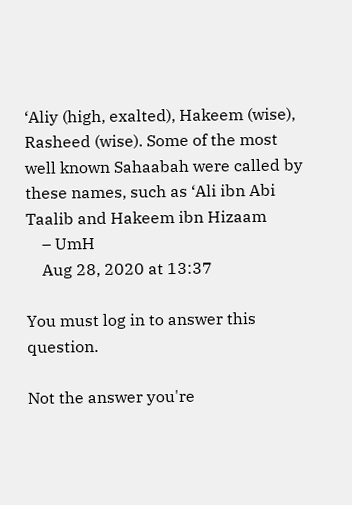‘Aliy (high, exalted), Hakeem (wise), Rasheed (wise). Some of the most well known Sahaabah were called by these names, such as ‘Ali ibn Abi Taalib and Hakeem ibn Hizaam
    – UmH
    Aug 28, 2020 at 13:37

You must log in to answer this question.

Not the answer you're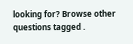looking for? Browse other questions tagged .